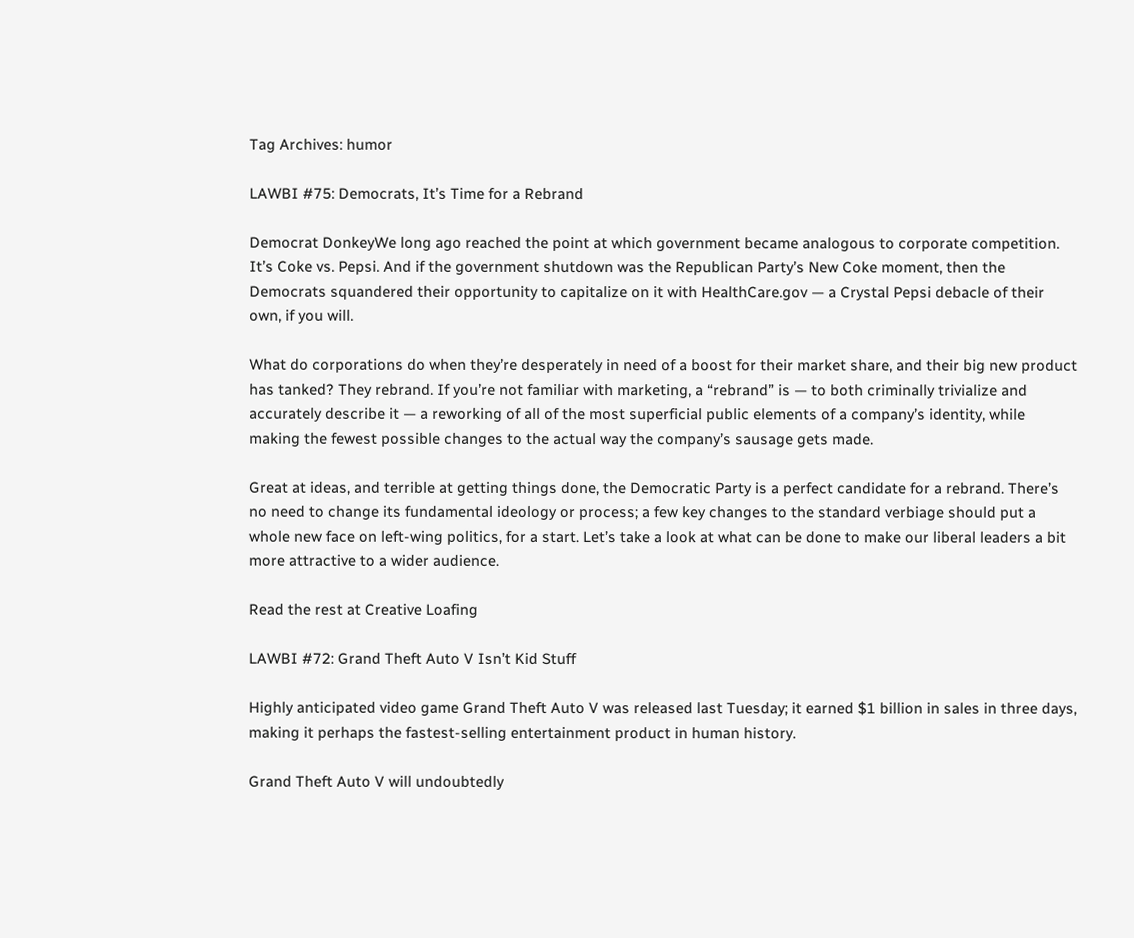Tag Archives: humor

LAWBI #75: Democrats, It’s Time for a Rebrand

Democrat DonkeyWe long ago reached the point at which government became analogous to corporate competition. It’s Coke vs. Pepsi. And if the government shutdown was the Republican Party’s New Coke moment, then the Democrats squandered their opportunity to capitalize on it with HealthCare.gov — a Crystal Pepsi debacle of their own, if you will.

What do corporations do when they’re desperately in need of a boost for their market share, and their big new product has tanked? They rebrand. If you’re not familiar with marketing, a “rebrand” is — to both criminally trivialize and accurately describe it — a reworking of all of the most superficial public elements of a company’s identity, while making the fewest possible changes to the actual way the company’s sausage gets made.

Great at ideas, and terrible at getting things done, the Democratic Party is a perfect candidate for a rebrand. There’s no need to change its fundamental ideology or process; a few key changes to the standard verbiage should put a whole new face on left-wing politics, for a start. Let’s take a look at what can be done to make our liberal leaders a bit more attractive to a wider audience.

Read the rest at Creative Loafing

LAWBI #72: Grand Theft Auto V Isn’t Kid Stuff

Highly anticipated video game Grand Theft Auto V was released last Tuesday; it earned $1 billion in sales in three days, making it perhaps the fastest-selling entertainment product in human history.

Grand Theft Auto V will undoubtedly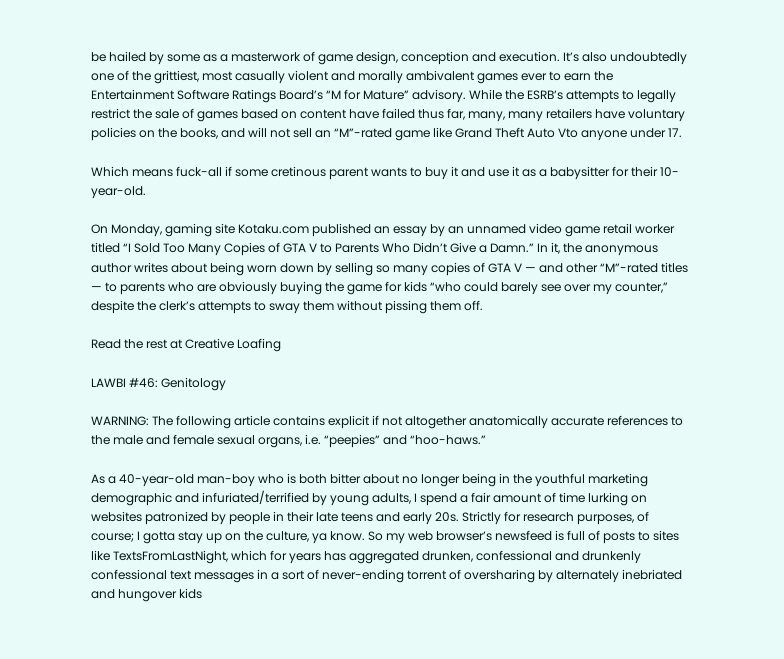be hailed by some as a masterwork of game design, conception and execution. It’s also undoubtedly one of the grittiest, most casually violent and morally ambivalent games ever to earn the Entertainment Software Ratings Board’s “M for Mature” advisory. While the ESRB’s attempts to legally restrict the sale of games based on content have failed thus far, many, many retailers have voluntary policies on the books, and will not sell an “M”-rated game like Grand Theft Auto Vto anyone under 17.

Which means fuck-all if some cretinous parent wants to buy it and use it as a babysitter for their 10-year-old.

On Monday, gaming site Kotaku.com published an essay by an unnamed video game retail worker titled “I Sold Too Many Copies of GTA V to Parents Who Didn’t Give a Damn.” In it, the anonymous author writes about being worn down by selling so many copies of GTA V — and other “M”-rated titles — to parents who are obviously buying the game for kids “who could barely see over my counter,” despite the clerk’s attempts to sway them without pissing them off.

Read the rest at Creative Loafing

LAWBI #46: Genitology

WARNING: The following article contains explicit if not altogether anatomically accurate references to the male and female sexual organs, i.e. “peepies” and “hoo-haws.”

As a 40-year-old man-boy who is both bitter about no longer being in the youthful marketing demographic and infuriated/terrified by young adults, I spend a fair amount of time lurking on websites patronized by people in their late teens and early 20s. Strictly for research purposes, of course; I gotta stay up on the culture, ya know. So my web browser’s newsfeed is full of posts to sites like TextsFromLastNight, which for years has aggregated drunken, confessional and drunkenly confessional text messages in a sort of never-ending torrent of oversharing by alternately inebriated and hungover kids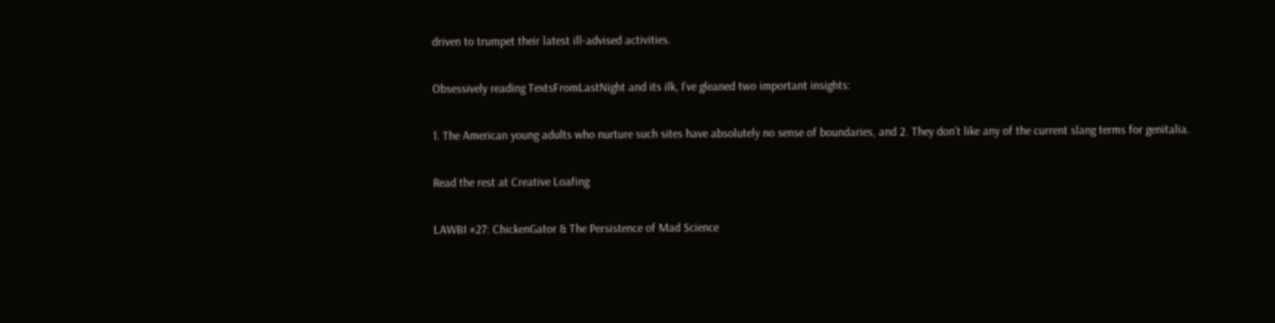driven to trumpet their latest ill-advised activities.

Obsessively reading TextsFromLastNight and its ilk, I’ve gleaned two important insights:

1. The American young adults who nurture such sites have absolutely no sense of boundaries, and 2. They don’t like any of the current slang terms for genitalia.

Read the rest at Creative Loafing

LAWBI #27: ChickenGator & The Persistence of Mad Science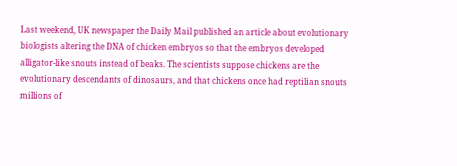Last weekend, UK newspaper the Daily Mail published an article about evolutionary biologists altering the DNA of chicken embryos so that the embryos developed alligator-like snouts instead of beaks. The scientists suppose chickens are the evolutionary descendants of dinosaurs, and that chickens once had reptilian snouts millions of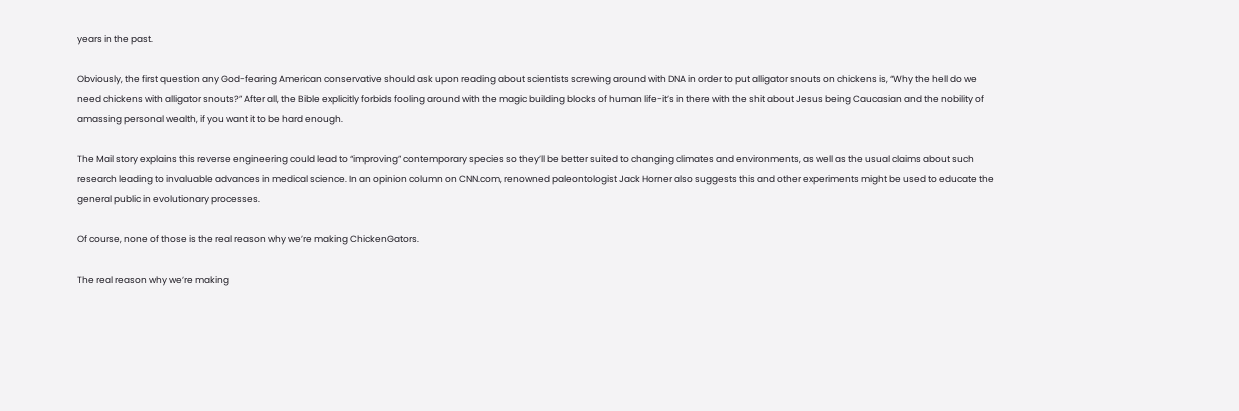years in the past.

Obviously, the first question any God-fearing American conservative should ask upon reading about scientists screwing around with DNA in order to put alligator snouts on chickens is, “Why the hell do we need chickens with alligator snouts?” After all, the Bible explicitly forbids fooling around with the magic building blocks of human life-it’s in there with the shit about Jesus being Caucasian and the nobility of amassing personal wealth, if you want it to be hard enough.

The Mail story explains this reverse engineering could lead to “improving” contemporary species so they’ll be better suited to changing climates and environments, as well as the usual claims about such research leading to invaluable advances in medical science. In an opinion column on CNN.com, renowned paleontologist Jack Horner also suggests this and other experiments might be used to educate the general public in evolutionary processes.

Of course, none of those is the real reason why we’re making ChickenGators.

The real reason why we’re making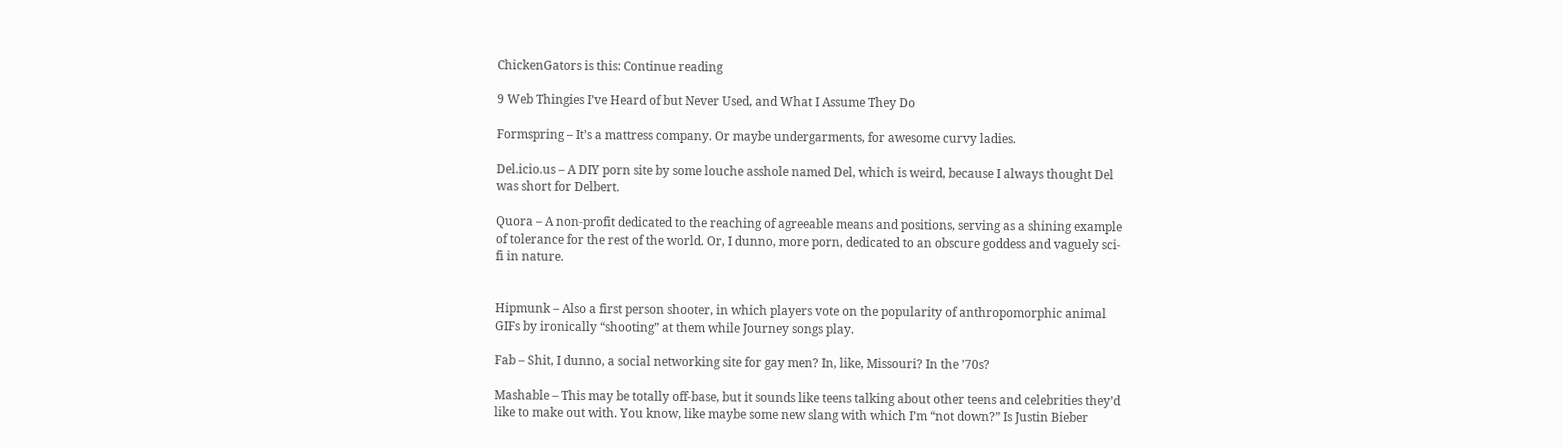ChickenGators is this: Continue reading

9 Web Thingies I’ve Heard of but Never Used, and What I Assume They Do

Formspring – It’s a mattress company. Or maybe undergarments, for awesome curvy ladies.

Del.icio.us – A DIY porn site by some louche asshole named Del, which is weird, because I always thought Del was short for Delbert.

Quora – A non-profit dedicated to the reaching of agreeable means and positions, serving as a shining example of tolerance for the rest of the world. Or, I dunno, more porn, dedicated to an obscure goddess and vaguely sci-fi in nature.


Hipmunk – Also a first person shooter, in which players vote on the popularity of anthropomorphic animal GIFs by ironically “shooting” at them while Journey songs play.

Fab – Shit, I dunno, a social networking site for gay men? In, like, Missouri? In the ’70s?

Mashable – This may be totally off-base, but it sounds like teens talking about other teens and celebrities they’d like to make out with. You know, like maybe some new slang with which I’m “not down?” Is Justin Bieber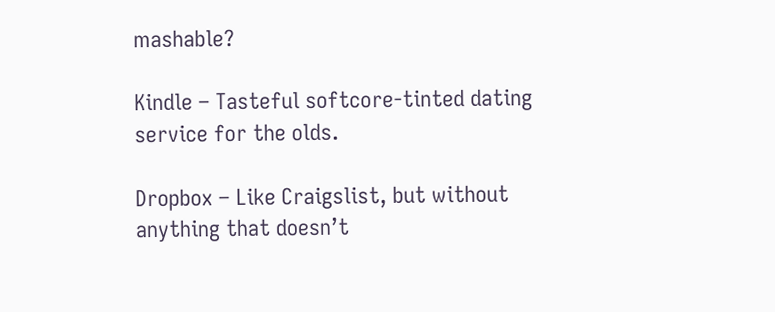mashable?

Kindle – Tasteful softcore-tinted dating service for the olds.

Dropbox – Like Craigslist, but without anything that doesn’t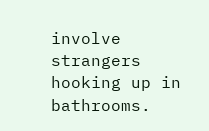involve strangers hooking up in bathrooms.